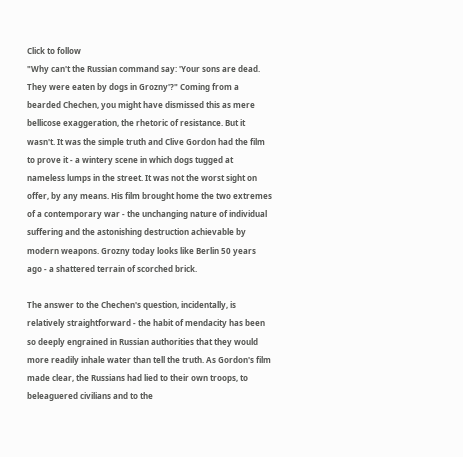Click to follow
"Why can't the Russian command say: 'Your sons are dead. They were eaten by dogs in Grozny'?" Coming from a bearded Chechen, you might have dismissed this as mere bellicose exaggeration, the rhetoric of resistance. But it wasn't. It was the simple truth and Clive Gordon had the film to prove it - a wintery scene in which dogs tugged at nameless lumps in the street. It was not the worst sight on offer, by any means. His film brought home the two extremes of a contemporary war - the unchanging nature of individual suffering and the astonishing destruction achievable by modern weapons. Grozny today looks like Berlin 50 years ago - a shattered terrain of scorched brick.

The answer to the Chechen's question, incidentally, is relatively straightforward - the habit of mendacity has been so deeply engrained in Russian authorities that they would more readily inhale water than tell the truth. As Gordon's film made clear, the Russians had lied to their own troops, to beleaguered civilians and to the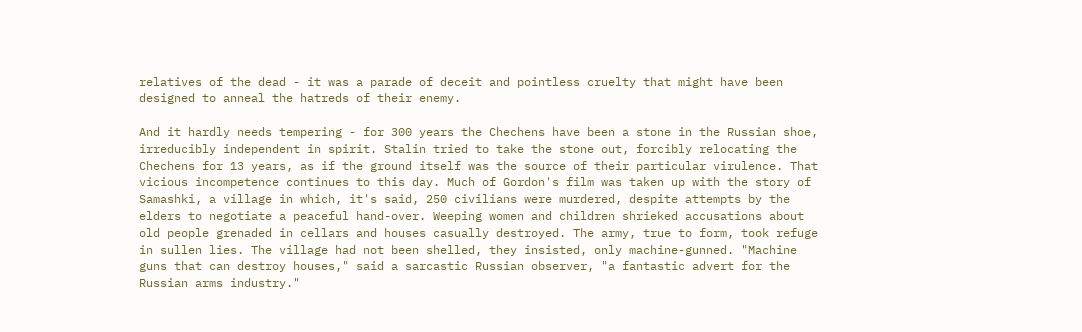relatives of the dead - it was a parade of deceit and pointless cruelty that might have been designed to anneal the hatreds of their enemy.

And it hardly needs tempering - for 300 years the Chechens have been a stone in the Russian shoe, irreducibly independent in spirit. Stalin tried to take the stone out, forcibly relocating the Chechens for 13 years, as if the ground itself was the source of their particular virulence. That vicious incompetence continues to this day. Much of Gordon's film was taken up with the story of Samashki, a village in which, it's said, 250 civilians were murdered, despite attempts by the elders to negotiate a peaceful hand-over. Weeping women and children shrieked accusations about old people grenaded in cellars and houses casually destroyed. The army, true to form, took refuge in sullen lies. The village had not been shelled, they insisted, only machine-gunned. "Machine guns that can destroy houses," said a sarcastic Russian observer, "a fantastic advert for the Russian arms industry."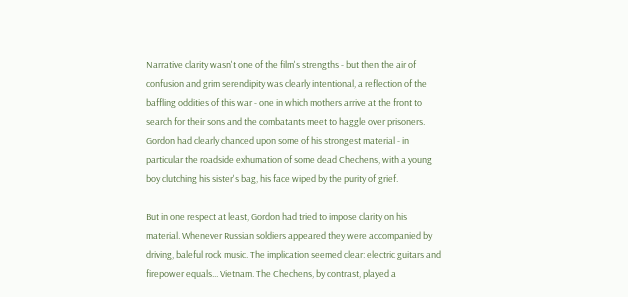Narrative clarity wasn't one of the film's strengths - but then the air of confusion and grim serendipity was clearly intentional, a reflection of the baffling oddities of this war - one in which mothers arrive at the front to search for their sons and the combatants meet to haggle over prisoners. Gordon had clearly chanced upon some of his strongest material - in particular the roadside exhumation of some dead Chechens, with a young boy clutching his sister's bag, his face wiped by the purity of grief.

But in one respect at least, Gordon had tried to impose clarity on his material. Whenever Russian soldiers appeared they were accompanied by driving, baleful rock music. The implication seemed clear: electric guitars and firepower equals... Vietnam. The Chechens, by contrast, played a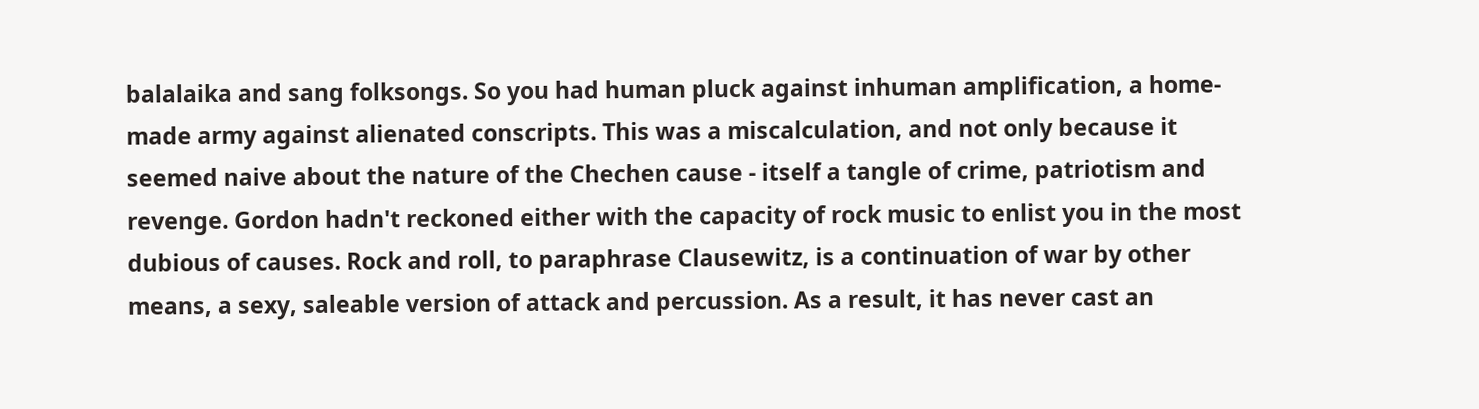balalaika and sang folksongs. So you had human pluck against inhuman amplification, a home-made army against alienated conscripts. This was a miscalculation, and not only because it seemed naive about the nature of the Chechen cause - itself a tangle of crime, patriotism and revenge. Gordon hadn't reckoned either with the capacity of rock music to enlist you in the most dubious of causes. Rock and roll, to paraphrase Clausewitz, is a continuation of war by other means, a sexy, saleable version of attack and percussion. As a result, it has never cast an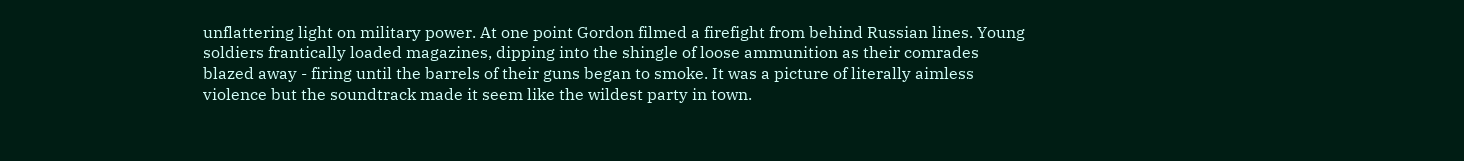unflattering light on military power. At one point Gordon filmed a firefight from behind Russian lines. Young soldiers frantically loaded magazines, dipping into the shingle of loose ammunition as their comrades blazed away - firing until the barrels of their guns began to smoke. It was a picture of literally aimless violence but the soundtrack made it seem like the wildest party in town.